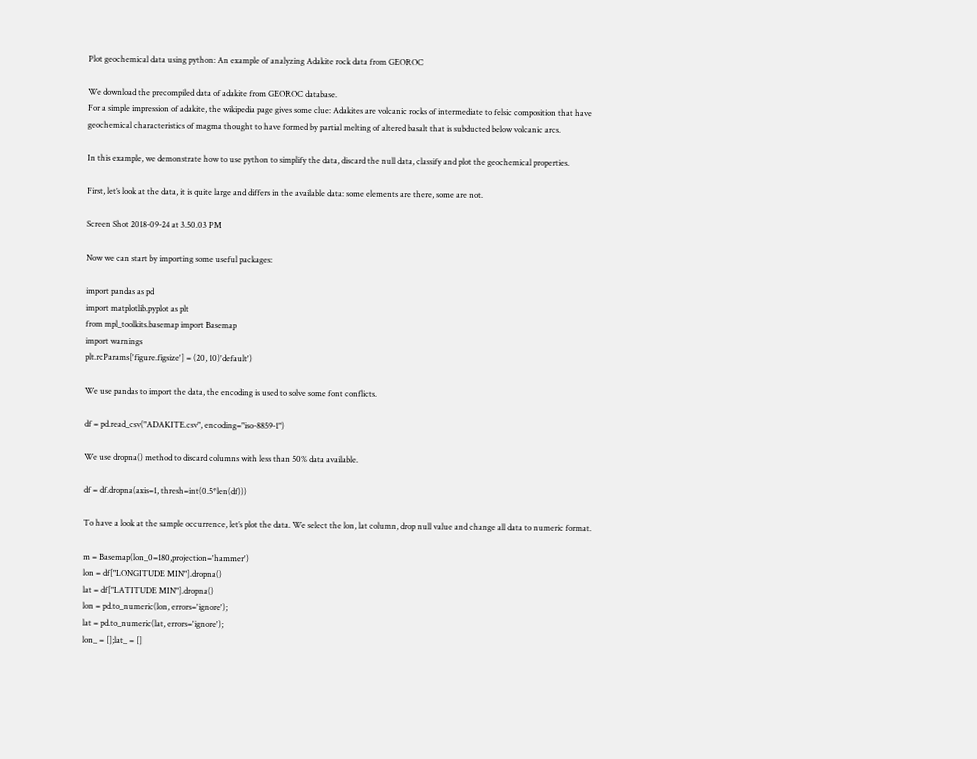Plot geochemical data using python: An example of analyzing Adakite rock data from GEOROC

We download the precompiled data of adakite from GEOROC database.
For a simple impression of adakite, the wikipedia page gives some clue: Adakites are volcanic rocks of intermediate to felsic composition that have geochemical characteristics of magma thought to have formed by partial melting of altered basalt that is subducted below volcanic arcs.

In this example, we demonstrate how to use python to simplify the data, discard the null data, classify and plot the geochemical properties.

First, let’s look at the data, it is quite large and differs in the available data: some elements are there, some are not.

Screen Shot 2018-09-24 at 3.50.03 PM

Now we can start by importing some useful packages:

import pandas as pd
import matplotlib.pyplot as plt
from mpl_toolkits.basemap import Basemap
import warnings
plt.rcParams['figure.figsize'] = (20, 10)'default')

We use pandas to import the data, the encoding is used to solve some font conflicts.

df = pd.read_csv("ADAKITE.csv", encoding="iso-8859-1")

We use dropna() method to discard columns with less than 50% data available.

df = df.dropna(axis=1, thresh=int(0.5*len(df)))

To have a look at the sample occurrence, let’s plot the data. We select the lon, lat column, drop null value and change all data to numeric format.

m = Basemap(lon_0=180,projection='hammer')
lon = df["LONGITUDE MIN"].dropna()
lat = df["LATITUDE MIN"].dropna()
lon = pd.to_numeric(lon, errors='ignore');
lat = pd.to_numeric(lat, errors='ignore');
lon_ = [];lat_ = []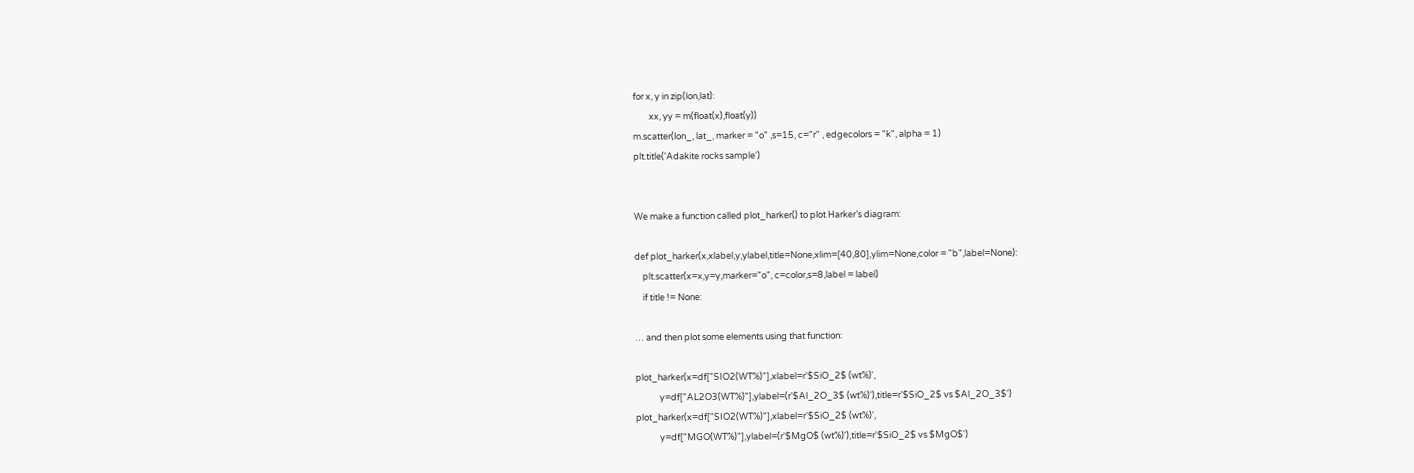for x, y in zip(lon,lat):
        xx, yy = m(float(x),float(y))
m.scatter(lon_, lat_, marker = "o" ,s=15, c="r" , edgecolors = "k", alpha = 1)
plt.title('Adakite rocks sample')


We make a function called plot_harker() to plot Harker’s diagram:

def plot_harker(x,xlabel,y,ylabel,title=None,xlim=[40,80],ylim=None,color = "b",label=None):
    plt.scatter(x=x,y=y,marker="o", c=color,s=8,label = label)
    if title != None:

… and then plot some elements using that function:

plot_harker(x=df["SIO2(WT%)"],xlabel=r'$SiO_2$ (wt%)',
            y=df["AL2O3(WT%)"],ylabel=(r'$Al_2O_3$ (wt%)'),title=r'$SiO_2$ vs $Al_2O_3$')
plot_harker(x=df["SIO2(WT%)"],xlabel=r'$SiO_2$ (wt%)',
            y=df["MGO(WT%)"],ylabel=(r'$MgO$ (wt%)'),title=r'$SiO_2$ vs $MgO$')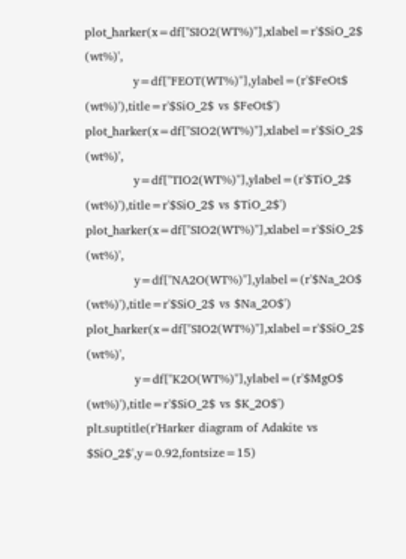plot_harker(x=df["SIO2(WT%)"],xlabel=r'$SiO_2$ (wt%)',
            y=df["FEOT(WT%)"],ylabel=(r'$FeOt$ (wt%)'),title=r'$SiO_2$ vs $FeOt$')
plot_harker(x=df["SIO2(WT%)"],xlabel=r'$SiO_2$ (wt%)',
            y=df["TIO2(WT%)"],ylabel=(r'$TiO_2$ (wt%)'),title=r'$SiO_2$ vs $TiO_2$')
plot_harker(x=df["SIO2(WT%)"],xlabel=r'$SiO_2$ (wt%)',
            y=df["NA2O(WT%)"],ylabel=(r'$Na_2O$ (wt%)'),title=r'$SiO_2$ vs $Na_2O$')
plot_harker(x=df["SIO2(WT%)"],xlabel=r'$SiO_2$ (wt%)',
            y=df["K2O(WT%)"],ylabel=(r'$MgO$ (wt%)'),title=r'$SiO_2$ vs $K_2O$')
plt.suptitle(r'Harker diagram of Adakite vs $SiO_2$',y=0.92,fontsize=15)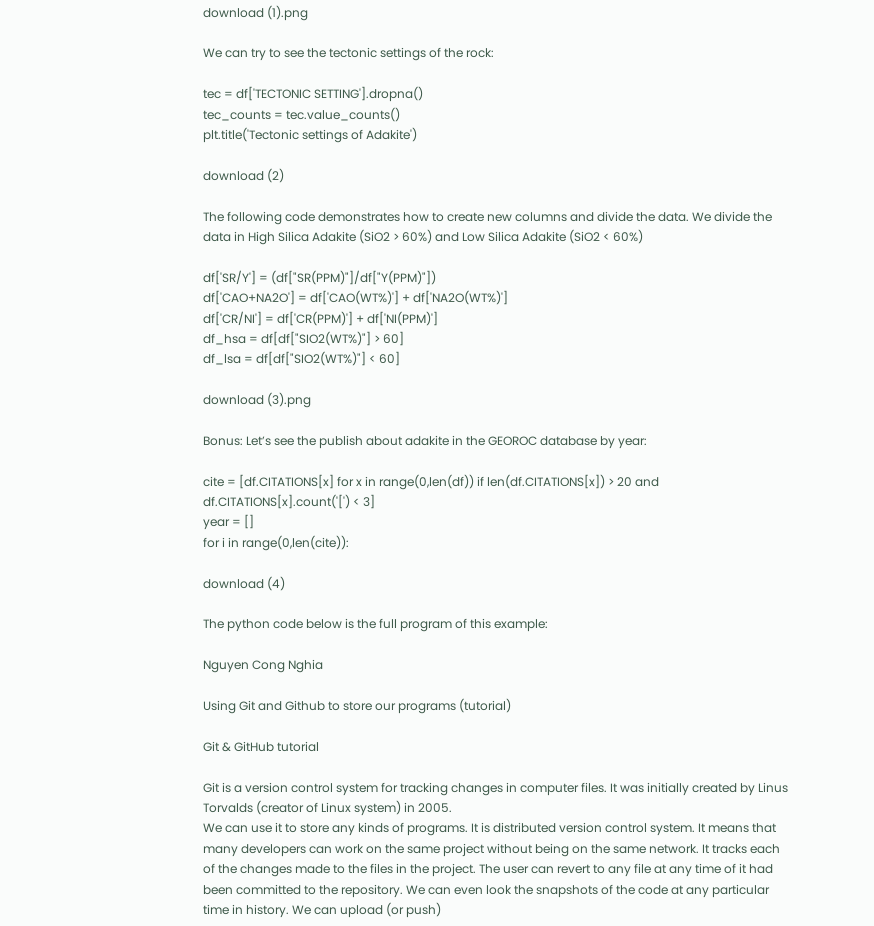download (1).png

We can try to see the tectonic settings of the rock:

tec = df['TECTONIC SETTING'].dropna()
tec_counts = tec.value_counts()
plt.title('Tectonic settings of Adakite')

download (2)

The following code demonstrates how to create new columns and divide the data. We divide the data in High Silica Adakite (SiO2 > 60%) and Low Silica Adakite (SiO2 < 60%)

df['SR/Y'] = (df["SR(PPM)"]/df["Y(PPM)"])
df['CAO+NA2O'] = df['CAO(WT%)'] + df['NA2O(WT%)']
df['CR/NI'] = df['CR(PPM)'] + df['NI(PPM)']
df_hsa = df[df["SIO2(WT%)"] > 60]
df_lsa = df[df["SIO2(WT%)"] < 60]

download (3).png

Bonus: Let’s see the publish about adakite in the GEOROC database by year:

cite = [df.CITATIONS[x] for x in range(0,len(df)) if len(df.CITATIONS[x]) > 20 and df.CITATIONS[x].count('[') < 3]
year = []
for i in range(0,len(cite)):

download (4)

The python code below is the full program of this example:

Nguyen Cong Nghia

Using Git and Github to store our programs (tutorial)

Git & GitHub tutorial

Git is a version control system for tracking changes in computer files. It was initially created by Linus Torvalds (creator of Linux system) in 2005.
We can use it to store any kinds of programs. It is distributed version control system. It means that many developers can work on the same project without being on the same network. It tracks each of the changes made to the files in the project. The user can revert to any file at any time of it had been committed to the repository. We can even look the snapshots of the code at any particular time in history. We can upload (or push)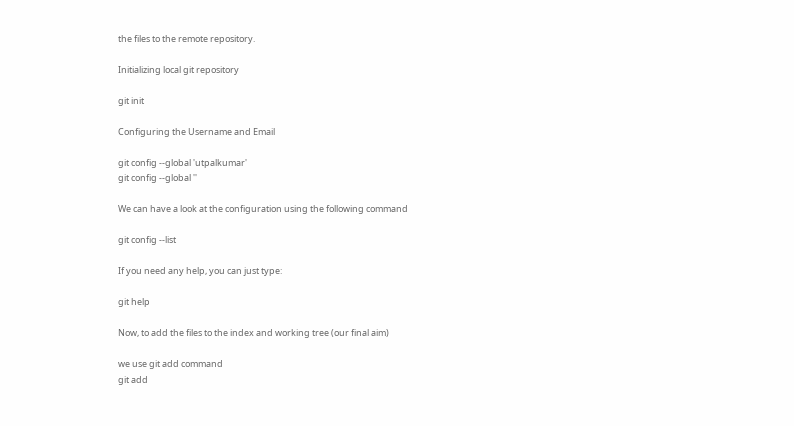the files to the remote repository.

Initializing local git repository

git init

Configuring the Username and Email

git config --global 'utpalkumar'
git config --global ''

We can have a look at the configuration using the following command

git config --list

If you need any help, you can just type:

git help

Now, to add the files to the index and working tree (our final aim)

we use git add command
git add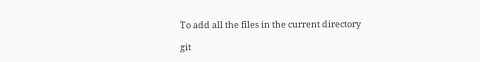To add all the files in the current directory

git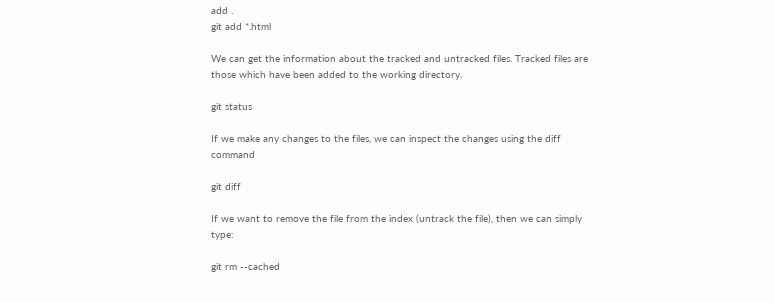add .
git add *.html

We can get the information about the tracked and untracked files. Tracked files are those which have been added to the working directory.

git status

If we make any changes to the files, we can inspect the changes using the diff command

git diff

If we want to remove the file from the index (untrack the file), then we can simply type:

git rm --cached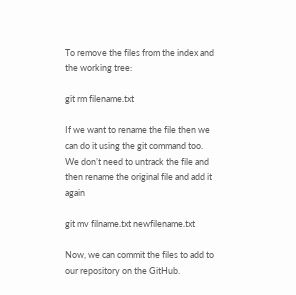To remove the files from the index and the working tree:

git rm filename.txt

If we want to rename the file then we can do it using the git command too. We don’t need to untrack the file and then rename the original file and add it again

git mv filname.txt newfilename.txt

Now, we can commit the files to add to our repository on the GitHub.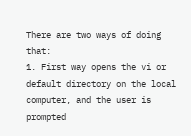There are two ways of doing that:
1. First way opens the vi or default directory on the local computer, and the user is prompted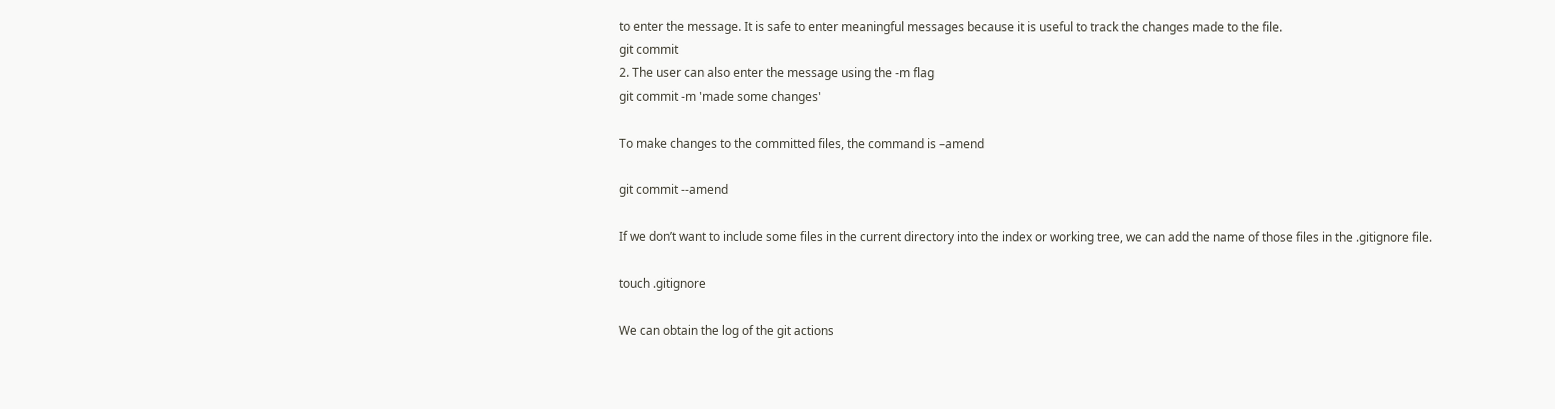to enter the message. It is safe to enter meaningful messages because it is useful to track the changes made to the file.
git commit
2. The user can also enter the message using the -m flag
git commit -m 'made some changes'

To make changes to the committed files, the command is –amend

git commit --amend

If we don’t want to include some files in the current directory into the index or working tree, we can add the name of those files in the .gitignore file.

touch .gitignore

We can obtain the log of the git actions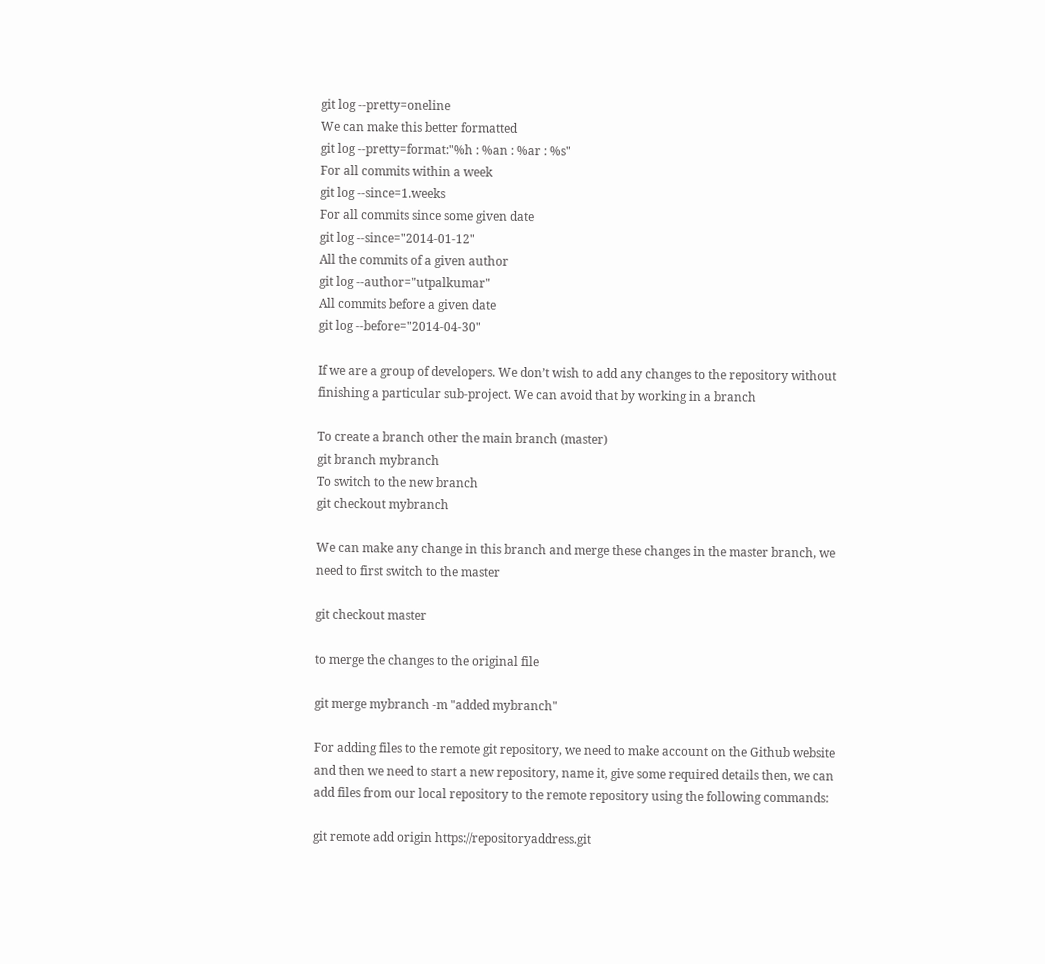git log --pretty=oneline
We can make this better formatted
git log --pretty=format:"%h : %an : %ar : %s"
For all commits within a week
git log --since=1.weeks
For all commits since some given date
git log --since="2014-01-12"
All the commits of a given author
git log --author="utpalkumar"
All commits before a given date
git log --before="2014-04-30"

If we are a group of developers. We don’t wish to add any changes to the repository without finishing a particular sub-project. We can avoid that by working in a branch

To create a branch other the main branch (master)
git branch mybranch
To switch to the new branch
git checkout mybranch

We can make any change in this branch and merge these changes in the master branch, we need to first switch to the master

git checkout master

to merge the changes to the original file

git merge mybranch -m "added mybranch"

For adding files to the remote git repository, we need to make account on the Github website and then we need to start a new repository, name it, give some required details then, we can add files from our local repository to the remote repository using the following commands:

git remote add origin https://repositoryaddress.git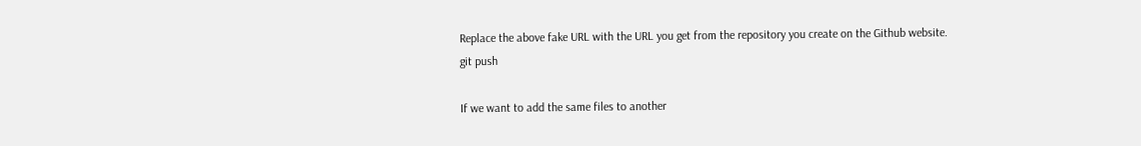Replace the above fake URL with the URL you get from the repository you create on the Github website.
git push

If we want to add the same files to another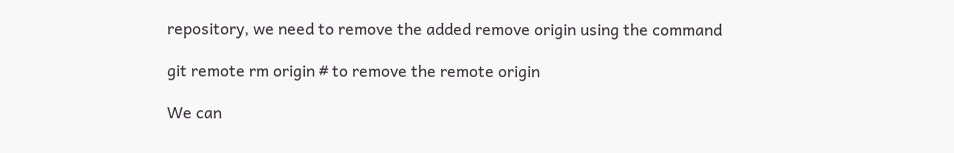repository, we need to remove the added remove origin using the command

git remote rm origin # to remove the remote origin

We can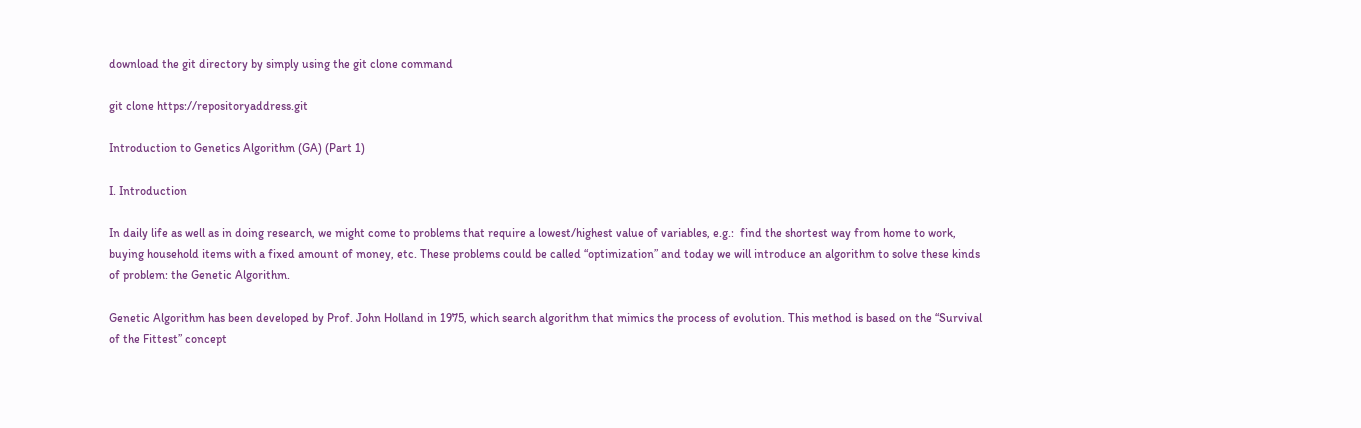download the git directory by simply using the git clone command

git clone https://repositoryaddress.git

Introduction to Genetics Algorithm (GA) (Part 1)

I. Introduction

In daily life as well as in doing research, we might come to problems that require a lowest/highest value of variables, e.g.:  find the shortest way from home to work, buying household items with a fixed amount of money, etc. These problems could be called “optimization” and today we will introduce an algorithm to solve these kinds of problem: the Genetic Algorithm.

Genetic Algorithm has been developed by Prof. John Holland in 1975, which search algorithm that mimics the process of evolution. This method is based on the “Survival of the Fittest” concept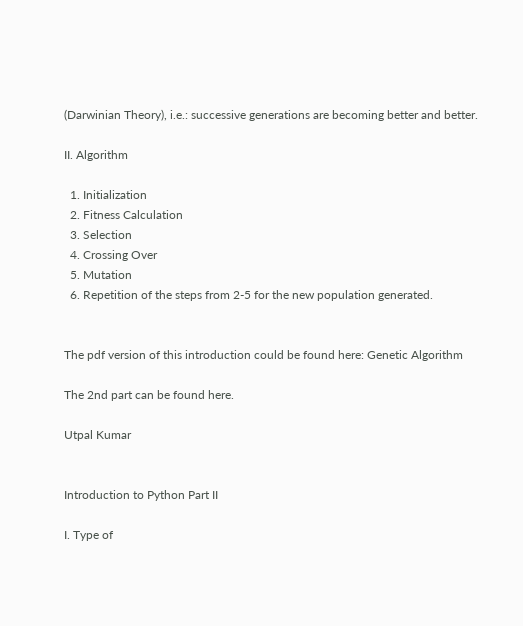(Darwinian Theory), i.e.: successive generations are becoming better and better.

II. Algorithm

  1. Initialization
  2. Fitness Calculation
  3. Selection
  4. Crossing Over
  5. Mutation
  6. Repetition of the steps from 2-5 for the new population generated.


The pdf version of this introduction could be found here: Genetic Algorithm

The 2nd part can be found here.

Utpal Kumar


Introduction to Python Part II

I. Type of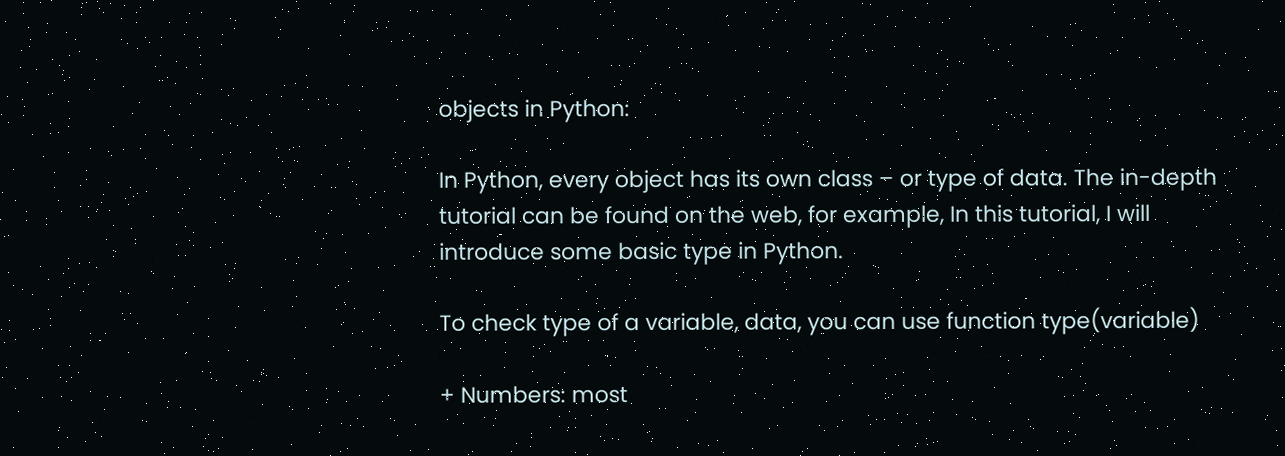objects in Python:

In Python, every object has its own class – or type of data. The in-depth tutorial can be found on the web, for example, In this tutorial, I will introduce some basic type in Python.

To check type of a variable, data, you can use function type(variable)

+ Numbers: most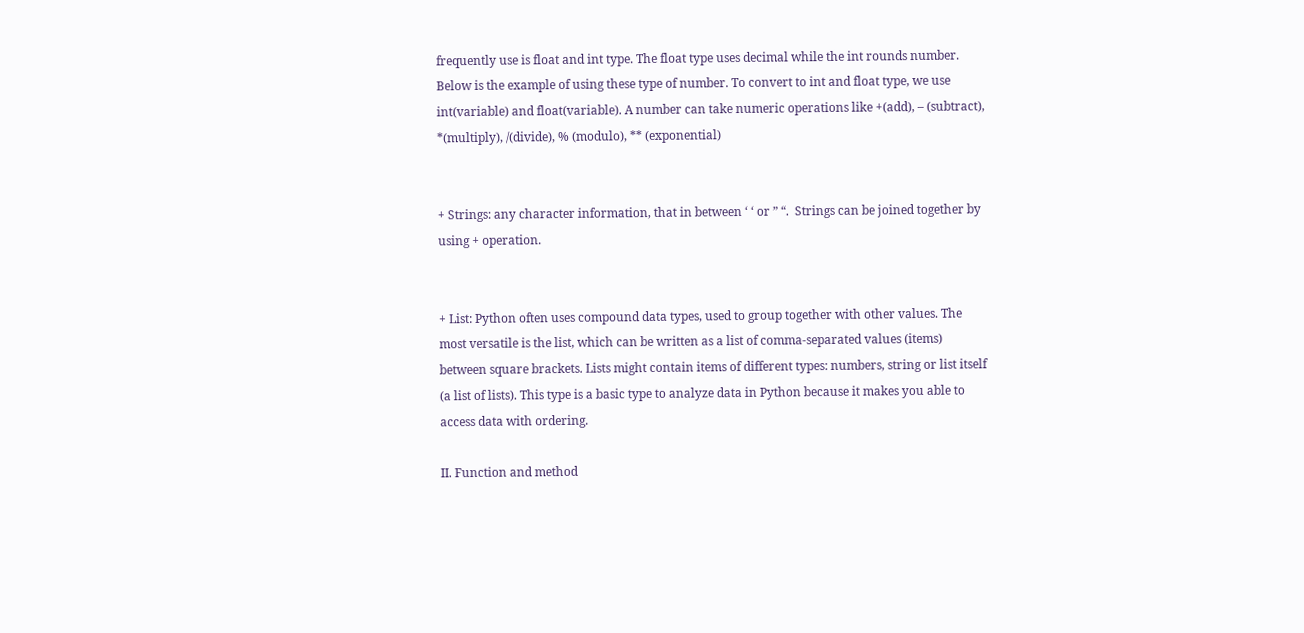frequently use is float and int type. The float type uses decimal while the int rounds number. Below is the example of using these type of number. To convert to int and float type, we use int(variable) and float(variable). A number can take numeric operations like +(add), – (subtract), *(multiply), /(divide), % (modulo), ** (exponential)


+ Strings: any character information, that in between ‘ ‘ or ” “.  Strings can be joined together by using + operation.


+ List: Python often uses compound data types, used to group together with other values. The most versatile is the list, which can be written as a list of comma-separated values (items) between square brackets. Lists might contain items of different types: numbers, string or list itself (a list of lists). This type is a basic type to analyze data in Python because it makes you able to access data with ordering.

II. Function and method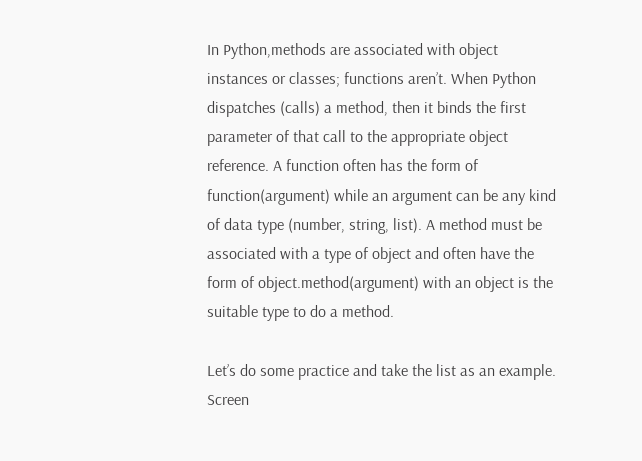In Python,methods are associated with object instances or classes; functions aren’t. When Python dispatches (calls) a method, then it binds the first parameter of that call to the appropriate object reference. A function often has the form of function(argument) while an argument can be any kind of data type (number, string, list). A method must be associated with a type of object and often have the form of object.method(argument) with an object is the suitable type to do a method.

Let’s do some practice and take the list as an example. Screen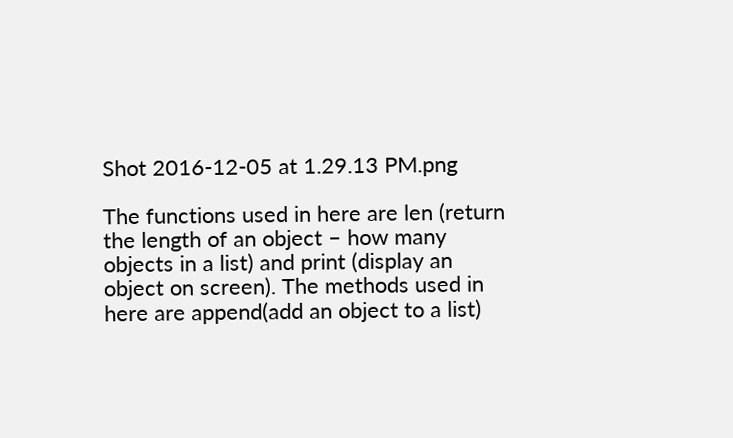Shot 2016-12-05 at 1.29.13 PM.png

The functions used in here are len (return the length of an object – how many objects in a list) and print (display an object on screen). The methods used in here are append(add an object to a list)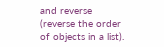and reverse (reverse the order of objects in a list).